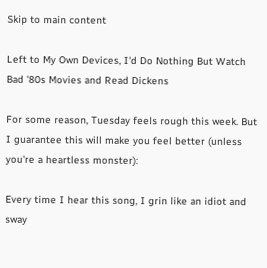Skip to main content

Left to My Own Devices, I'd Do Nothing But Watch Bad '80s Movies and Read Dickens

For some reason, Tuesday feels rough this week. But I guarantee this will make you feel better (unless you're a heartless monster):

Every time I hear this song, I grin like an idiot and sway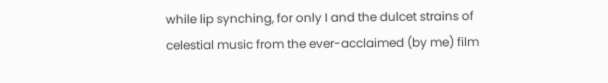while lip synching, for only I and the dulcet strains of celestial music from the ever-acclaimed (by me) film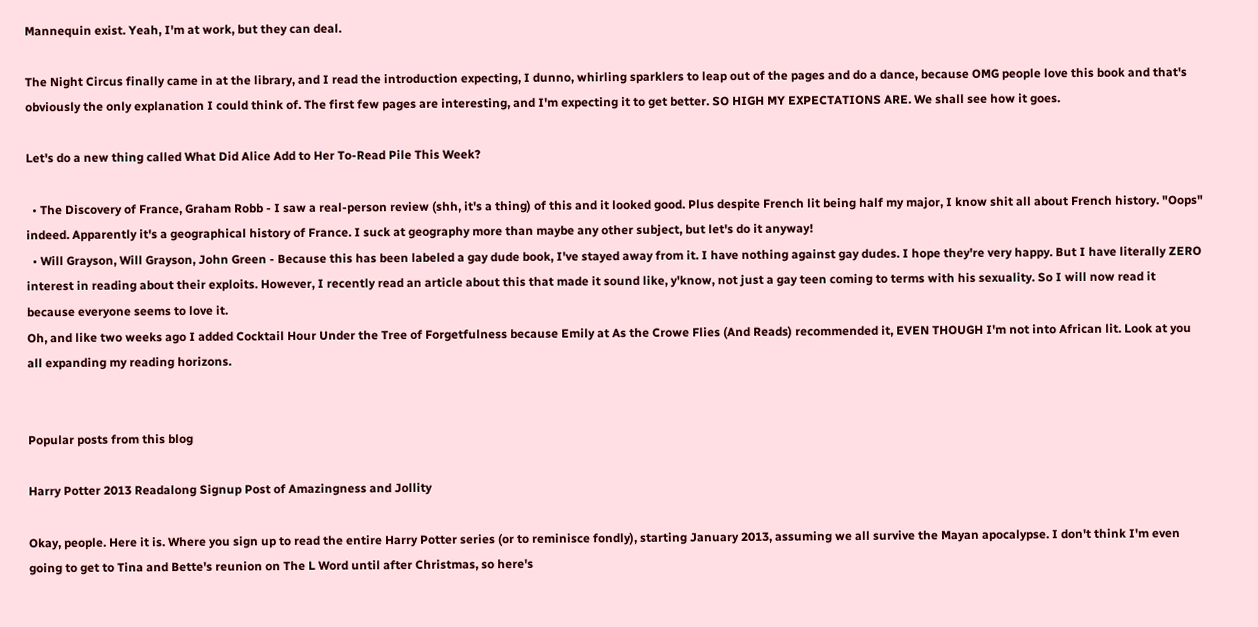Mannequin exist. Yeah, I'm at work, but they can deal.

The Night Circus finally came in at the library, and I read the introduction expecting, I dunno, whirling sparklers to leap out of the pages and do a dance, because OMG people love this book and that's obviously the only explanation I could think of. The first few pages are interesting, and I'm expecting it to get better. SO HIGH MY EXPECTATIONS ARE. We shall see how it goes.

Let's do a new thing called What Did Alice Add to Her To-Read Pile This Week?

  • The Discovery of France, Graham Robb - I saw a real-person review (shh, it's a thing) of this and it looked good. Plus despite French lit being half my major, I know shit all about French history. "Oops" indeed. Apparently it's a geographical history of France. I suck at geography more than maybe any other subject, but let's do it anyway!
  • Will Grayson, Will Grayson, John Green - Because this has been labeled a gay dude book, I've stayed away from it. I have nothing against gay dudes. I hope they're very happy. But I have literally ZERO interest in reading about their exploits. However, I recently read an article about this that made it sound like, y'know, not just a gay teen coming to terms with his sexuality. So I will now read it because everyone seems to love it.
Oh, and like two weeks ago I added Cocktail Hour Under the Tree of Forgetfulness because Emily at As the Crowe Flies (And Reads) recommended it, EVEN THOUGH I'm not into African lit. Look at you all expanding my reading horizons.


Popular posts from this blog

Harry Potter 2013 Readalong Signup Post of Amazingness and Jollity

Okay, people. Here it is. Where you sign up to read the entire Harry Potter series (or to reminisce fondly), starting January 2013, assuming we all survive the Mayan apocalypse. I don't think I'm even going to get to Tina and Bette's reunion on The L Word until after Christmas, so here's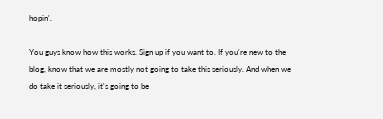hopin'.

You guys know how this works. Sign up if you want to. If you're new to the blog, know that we are mostly not going to take this seriously. And when we do take it seriously, it's going to be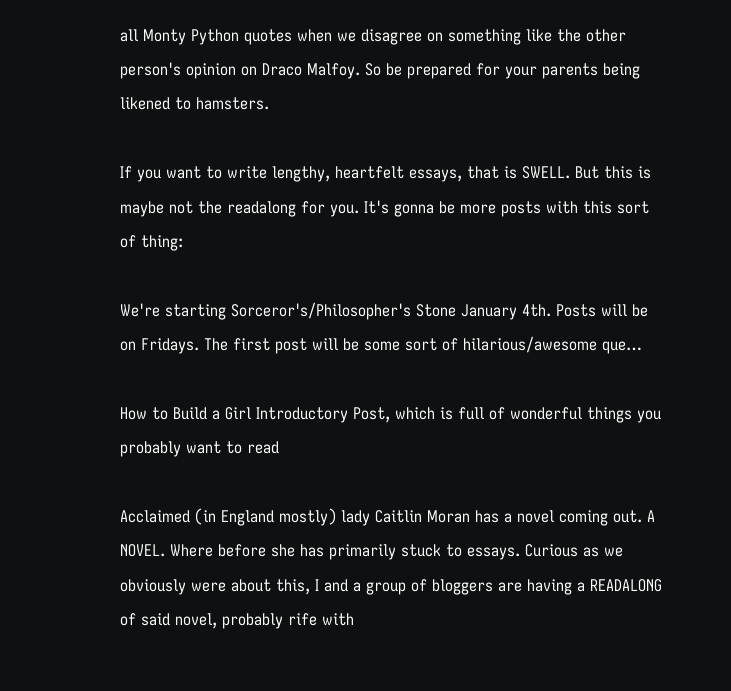all Monty Python quotes when we disagree on something like the other person's opinion on Draco Malfoy. So be prepared for your parents being likened to hamsters.

If you want to write lengthy, heartfelt essays, that is SWELL. But this is maybe not the readalong for you. It's gonna be more posts with this sort of thing:

We're starting Sorceror's/Philosopher's Stone January 4th. Posts will be on Fridays. The first post will be some sort of hilarious/awesome que…

How to Build a Girl Introductory Post, which is full of wonderful things you probably want to read

Acclaimed (in England mostly) lady Caitlin Moran has a novel coming out. A NOVEL. Where before she has primarily stuck to essays. Curious as we obviously were about this, I and a group of bloggers are having a READALONG of said novel, probably rife with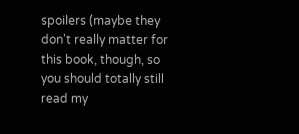spoilers (maybe they don't really matter for this book, though, so you should totally still read my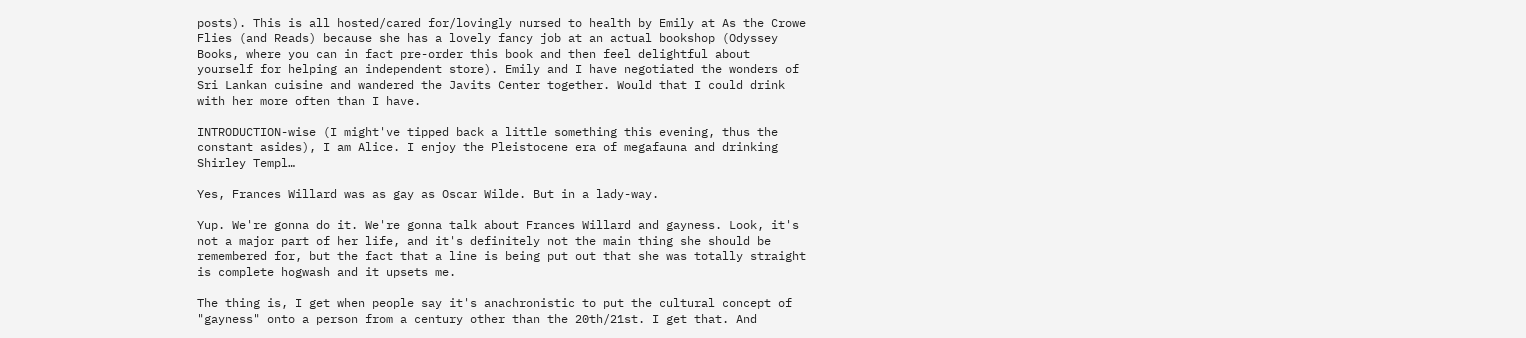posts). This is all hosted/cared for/lovingly nursed to health by Emily at As the Crowe Flies (and Reads) because she has a lovely fancy job at an actual bookshop (Odyssey Books, where you can in fact pre-order this book and then feel delightful about yourself for helping an independent store). Emily and I have negotiated the wonders of Sri Lankan cuisine and wandered the Javits Center together. Would that I could drink with her more often than I have.

INTRODUCTION-wise (I might've tipped back a little something this evening, thus the constant asides), I am Alice. I enjoy the Pleistocene era of megafauna and drinking Shirley Templ…

Yes, Frances Willard was as gay as Oscar Wilde. But in a lady-way.

Yup. We're gonna do it. We're gonna talk about Frances Willard and gayness. Look, it's not a major part of her life, and it's definitely not the main thing she should be remembered for, but the fact that a line is being put out that she was totally straight is complete hogwash and it upsets me.

The thing is, I get when people say it's anachronistic to put the cultural concept of "gayness" onto a person from a century other than the 20th/21st. I get that. And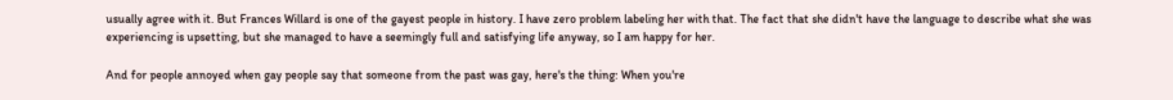usually agree with it. But Frances Willard is one of the gayest people in history. I have zero problem labeling her with that. The fact that she didn't have the language to describe what she was experiencing is upsetting, but she managed to have a seemingly full and satisfying life anyway, so I am happy for her.

And for people annoyed when gay people say that someone from the past was gay, here's the thing: When you're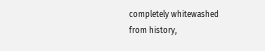completely whitewashed from history,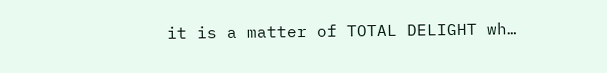it is a matter of TOTAL DELIGHT wh…